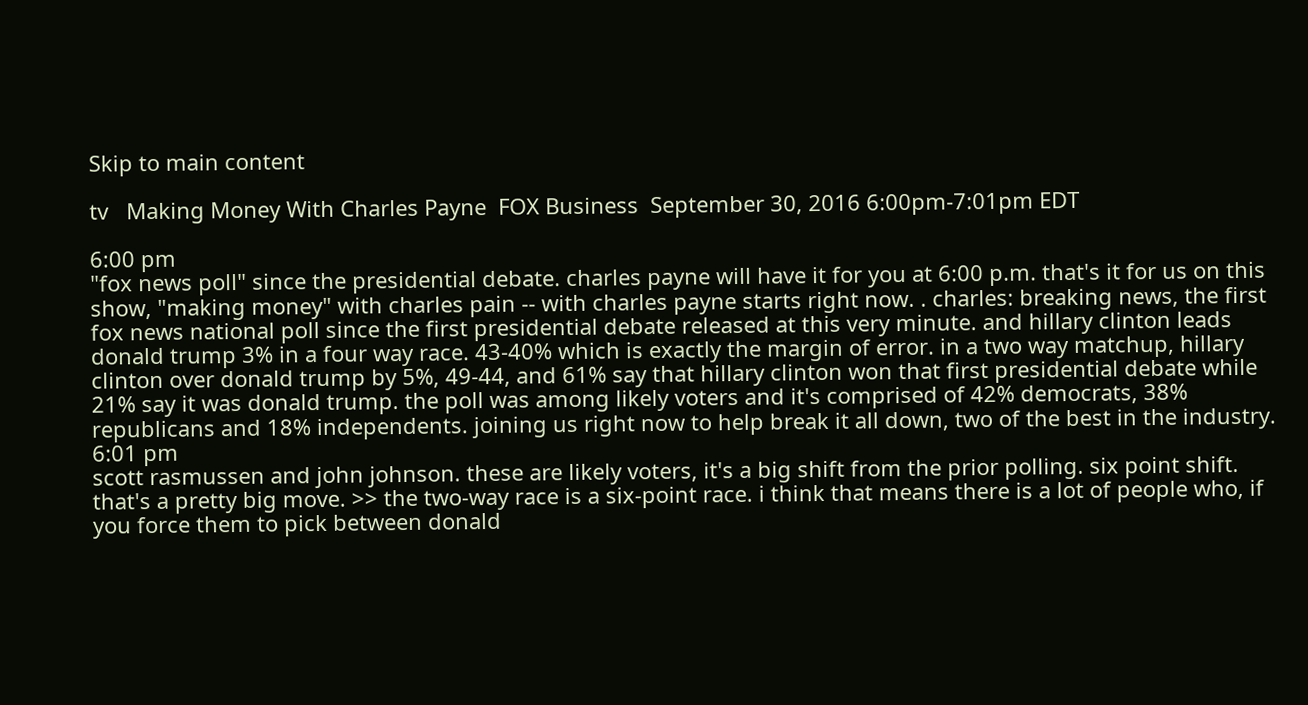Skip to main content

tv   Making Money With Charles Payne  FOX Business  September 30, 2016 6:00pm-7:01pm EDT

6:00 pm
"fox news poll" since the presidential debate. charles payne will have it for you at 6:00 p.m. that's it for us on this show, "making money" with charles pain -- with charles payne starts right now. . charles: breaking news, the first fox news national poll since the first presidential debate released at this very minute. and hillary clinton leads donald trump 3% in a four way race. 43-40% which is exactly the margin of error. in a two way matchup, hillary clinton over donald trump by 5%, 49-44, and 61% say that hillary clinton won that first presidential debate while 21% say it was donald trump. the poll was among likely voters and it's comprised of 42% democrats, 38% republicans and 18% independents. joining us right now to help break it all down, two of the best in the industry.
6:01 pm
scott rasmussen and john johnson. these are likely voters, it's a big shift from the prior polling. six point shift. that's a pretty big move. >> the two-way race is a six-point race. i think that means there is a lot of people who, if you force them to pick between donald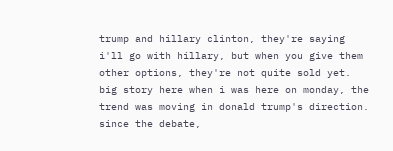trump and hillary clinton, they're saying i'll go with hillary, but when you give them other options, they're not quite sold yet. big story here when i was here on monday, the trend was moving in donald trump's direction. since the debate,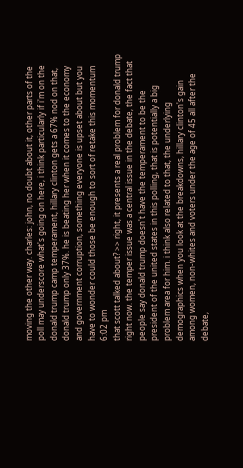moving the other way. charles: john, no doubt about it, other parts of the poll may underscore what's going on here, i think particularly if i'm on the donald trump camp temperament, hillary clinton gets a 67% nod on that, donald trump only 37%. he is beating her when it comes to the economy and government corruption, something everyone is upset about but you have to wonder could those be enough to sort of retake this momentum
6:02 pm
that scott talked about? >> right, it presents a real problem for donald trump right now. the temper issue was a central issue in the debate, the fact that people say donald trump doesn't have the temperament to be the president of the united states in this polling, that is potentially a big problem area for him. i think also related to that, the underlying demographics when you look at the breakdowns, hillary clinton's gain among women, non-whites and voters under the age of 45 all after the debate,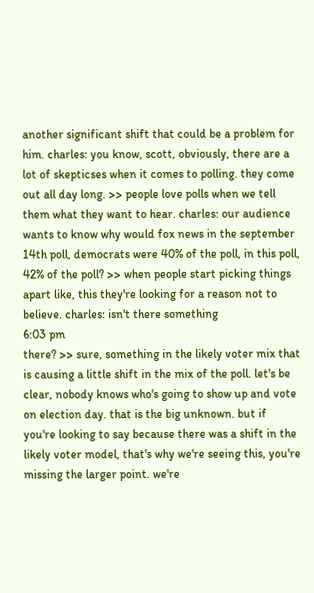another significant shift that could be a problem for him. charles: you know, scott, obviously, there are a lot of skepticses when it comes to polling. they come out all day long. >> people love polls when we tell them what they want to hear. charles: our audience wants to know why would fox news in the september 14th poll, democrats were 40% of the poll, in this poll, 42% of the poll? >> when people start picking things apart like, this they're looking for a reason not to believe. charles: isn't there something
6:03 pm
there? >> sure, something in the likely voter mix that is causing a little shift in the mix of the poll. let's be clear, nobody knows who's going to show up and vote on election day. that is the big unknown. but if you're looking to say because there was a shift in the likely voter model, that's why we're seeing this, you're missing the larger point. we're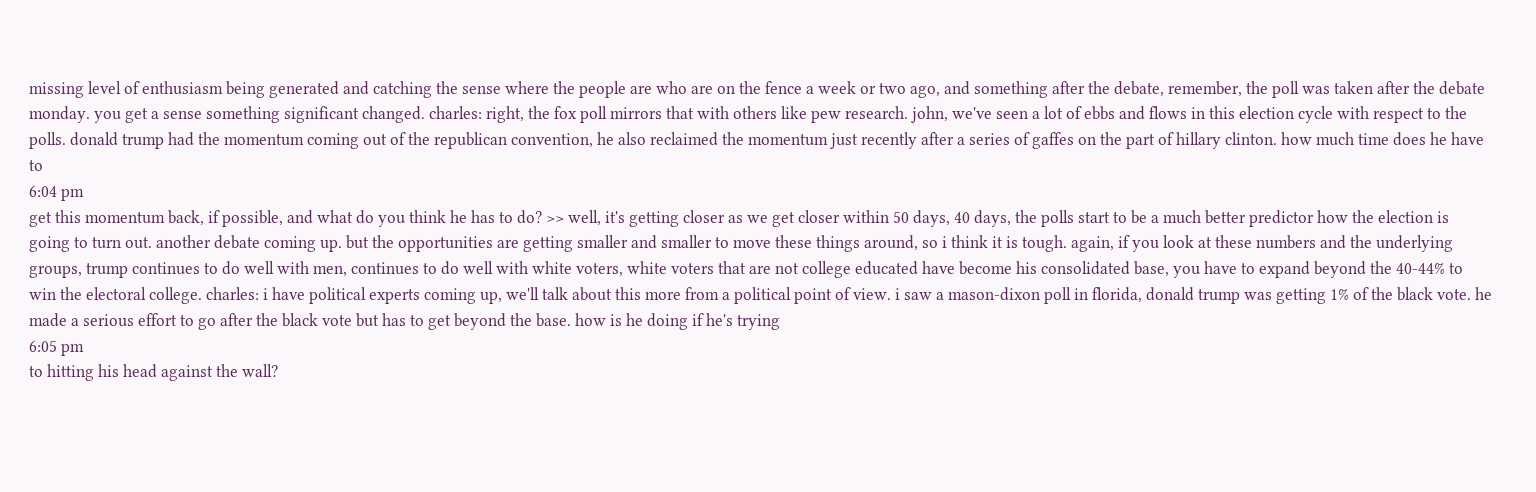missing level of enthusiasm being generated and catching the sense where the people are who are on the fence a week or two ago, and something after the debate, remember, the poll was taken after the debate monday. you get a sense something significant changed. charles: right, the fox poll mirrors that with others like pew research. john, we've seen a lot of ebbs and flows in this election cycle with respect to the polls. donald trump had the momentum coming out of the republican convention, he also reclaimed the momentum just recently after a series of gaffes on the part of hillary clinton. how much time does he have to
6:04 pm
get this momentum back, if possible, and what do you think he has to do? >> well, it's getting closer as we get closer within 50 days, 40 days, the polls start to be a much better predictor how the election is going to turn out. another debate coming up. but the opportunities are getting smaller and smaller to move these things around, so i think it is tough. again, if you look at these numbers and the underlying groups, trump continues to do well with men, continues to do well with white voters, white voters that are not college educated have become his consolidated base, you have to expand beyond the 40-44% to win the electoral college. charles: i have political experts coming up, we'll talk about this more from a political point of view. i saw a mason-dixon poll in florida, donald trump was getting 1% of the black vote. he made a serious effort to go after the black vote but has to get beyond the base. how is he doing if he's trying
6:05 pm
to hitting his head against the wall?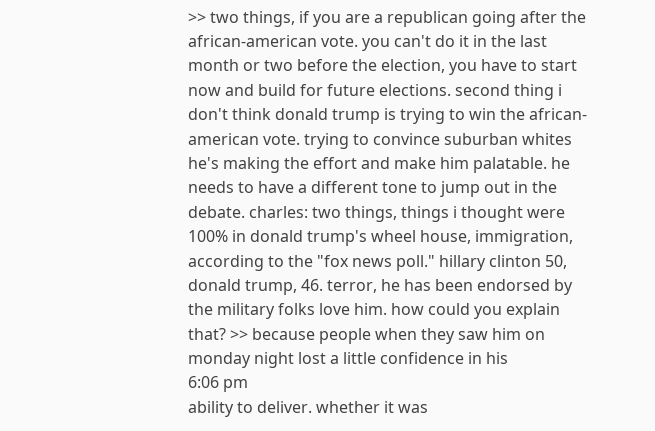>> two things, if you are a republican going after the african-american vote. you can't do it in the last month or two before the election, you have to start now and build for future elections. second thing i don't think donald trump is trying to win the african-american vote. trying to convince suburban whites he's making the effort and make him palatable. he needs to have a different tone to jump out in the debate. charles: two things, things i thought were 100% in donald trump's wheel house, immigration, according to the "fox news poll." hillary clinton 50, donald trump, 46. terror, he has been endorsed by the military folks love him. how could you explain that? >> because people when they saw him on monday night lost a little confidence in his
6:06 pm
ability to deliver. whether it was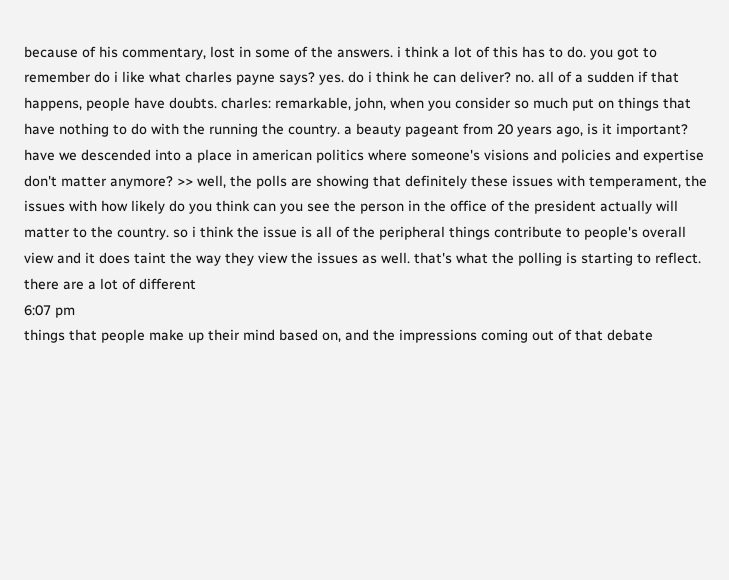because of his commentary, lost in some of the answers. i think a lot of this has to do. you got to remember do i like what charles payne says? yes. do i think he can deliver? no. all of a sudden if that happens, people have doubts. charles: remarkable, john, when you consider so much put on things that have nothing to do with the running the country. a beauty pageant from 20 years ago, is it important? have we descended into a place in american politics where someone's visions and policies and expertise don't matter anymore? >> well, the polls are showing that definitely these issues with temperament, the issues with how likely do you think can you see the person in the office of the president actually will matter to the country. so i think the issue is all of the peripheral things contribute to people's overall view and it does taint the way they view the issues as well. that's what the polling is starting to reflect. there are a lot of different
6:07 pm
things that people make up their mind based on, and the impressions coming out of that debate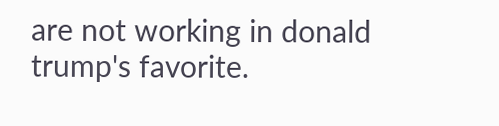are not working in donald trump's favorite.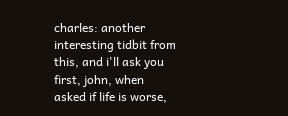charles: another interesting tidbit from this, and i'll ask you first, john, when asked if life is worse,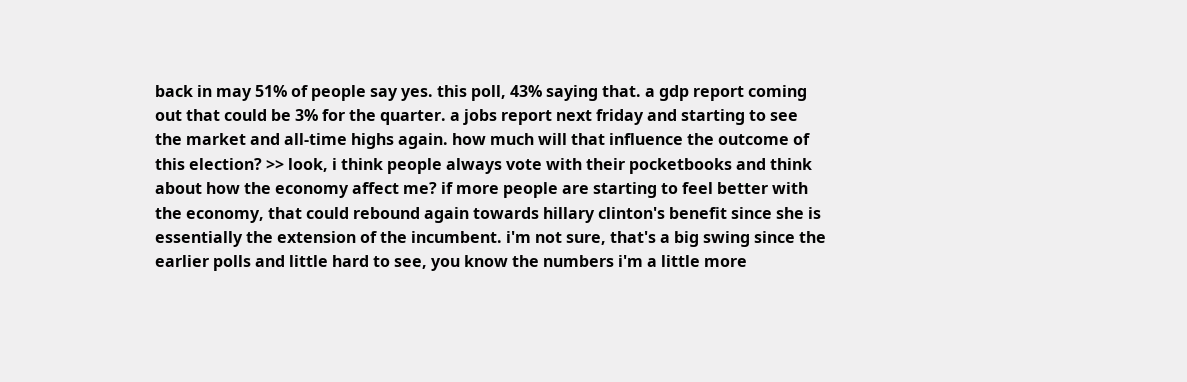back in may 51% of people say yes. this poll, 43% saying that. a gdp report coming out that could be 3% for the quarter. a jobs report next friday and starting to see the market and all-time highs again. how much will that influence the outcome of this election? >> look, i think people always vote with their pocketbooks and think about how the economy affect me? if more people are starting to feel better with the economy, that could rebound again towards hillary clinton's benefit since she is essentially the extension of the incumbent. i'm not sure, that's a big swing since the earlier polls and little hard to see, you know the numbers i'm a little more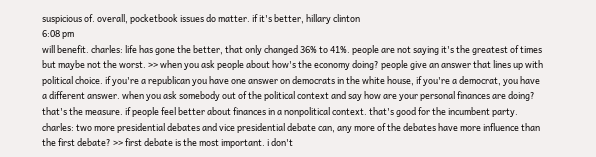suspicious of. overall, pocketbook issues do matter. if it's better, hillary clinton
6:08 pm
will benefit. charles: life has gone the better, that only changed 36% to 41%. people are not saying it's the greatest of times but maybe not the worst. >> when you ask people about how's the economy doing? people give an answer that lines up with political choice. if you're a republican you have one answer on democrats in the white house, if you're a democrat, you have a different answer. when you ask somebody out of the political context and say how are your personal finances are doing? that's the measure. if people feel better about finances in a nonpolitical context. that's good for the incumbent party. charles: two more presidential debates and vice presidential debate can, any more of the debates have more influence than the first debate? >> first debate is the most important. i don't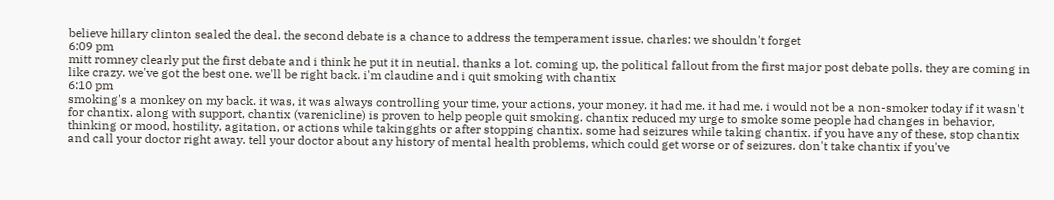believe hillary clinton sealed the deal. the second debate is a chance to address the temperament issue. charles: we shouldn't forget
6:09 pm
mitt romney clearly put the first debate and i think he put it in neutial. thanks a lot. coming up, the political fallout from the first major post debate polls. they are coming in like crazy. we've got the best one. we'll be right back. i'm claudine and i quit smoking with chantix
6:10 pm
smoking's a monkey on my back. it was, it was always controlling your time, your actions, your money. it had me. it had me. i would not be a non-smoker today if it wasn't for chantix. along with support, chantix (varenicline) is proven to help people quit smoking. chantix reduced my urge to smoke some people had changes in behavior, thinking or mood, hostility, agitation, or actions while takingghts or after stopping chantix. some had seizures while taking chantix. if you have any of these, stop chantix and call your doctor right away. tell your doctor about any history of mental health problems, which could get worse or of seizures. don't take chantix if you've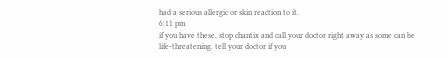had a serious allergic or skin reaction to it.
6:11 pm
if you have these, stop chantix and call your doctor right away as some can be life-threatening. tell your doctor if you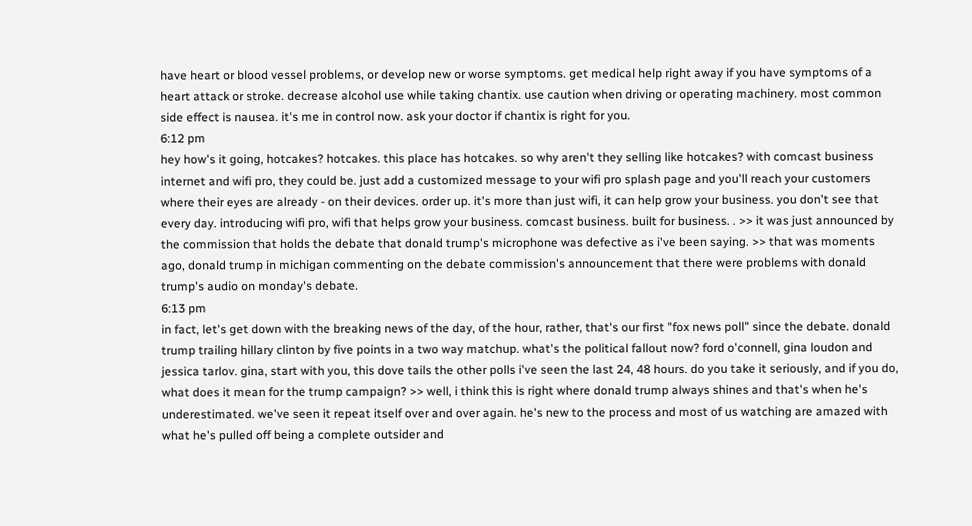have heart or blood vessel problems, or develop new or worse symptoms. get medical help right away if you have symptoms of a heart attack or stroke. decrease alcohol use while taking chantix. use caution when driving or operating machinery. most common side effect is nausea. it's me in control now. ask your doctor if chantix is right for you.
6:12 pm
hey how's it going, hotcakes? hotcakes. this place has hotcakes. so why aren't they selling like hotcakes? with comcast business internet and wifi pro, they could be. just add a customized message to your wifi pro splash page and you'll reach your customers where their eyes are already - on their devices. order up. it's more than just wifi, it can help grow your business. you don't see that every day. introducing wifi pro, wifi that helps grow your business. comcast business. built for business. . >> it was just announced by the commission that holds the debate that donald trump's microphone was defective as i've been saying. >> that was moments ago, donald trump in michigan commenting on the debate commission's announcement that there were problems with donald trump's audio on monday's debate.
6:13 pm
in fact, let's get down with the breaking news of the day, of the hour, rather, that's our first "fox news poll" since the debate. donald trump trailing hillary clinton by five points in a two way matchup. what's the political fallout now? ford o'connell, gina loudon and jessica tarlov. gina, start with you, this dove tails the other polls i've seen the last 24, 48 hours. do you take it seriously, and if you do, what does it mean for the trump campaign? >> well, i think this is right where donald trump always shines and that's when he's underestimated. we've seen it repeat itself over and over again. he's new to the process and most of us watching are amazed with what he's pulled off being a complete outsider and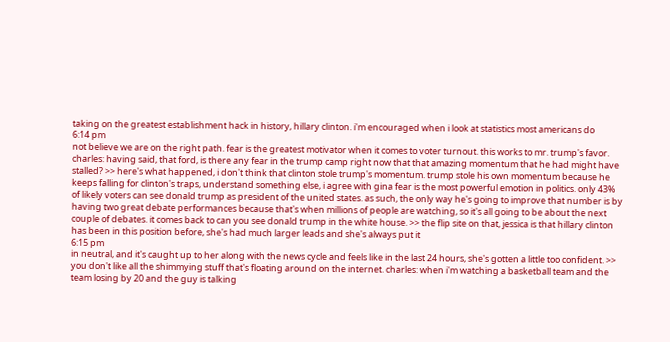taking on the greatest establishment hack in history, hillary clinton. i'm encouraged when i look at statistics most americans do
6:14 pm
not believe we are on the right path. fear is the greatest motivator when it comes to voter turnout. this works to mr. trump's favor. charles: having said, that ford, is there any fear in the trump camp right now that that amazing momentum that he had might have stalled? >> here's what happened, i don't think that clinton stole trump's momentum. trump stole his own momentum because he keeps falling for clinton's traps, understand something else, i agree with gina fear is the most powerful emotion in politics. only 43% of likely voters can see donald trump as president of the united states. as such, the only way he's going to improve that number is by having two great debate performances because that's when millions of people are watching, so it's all going to be about the next couple of debates. it comes back to can you see donald trump in the white house. >> the flip site on that, jessica is that hillary clinton has been in this position before, she's had much larger leads and she's always put it
6:15 pm
in neutral, and it's caught up to her along with the news cycle and feels like in the last 24 hours, she's gotten a little too confident. >> you don't like all the shimmying stuff that's floating around on the internet. charles: when i'm watching a basketball team and the team losing by 20 and the guy is talking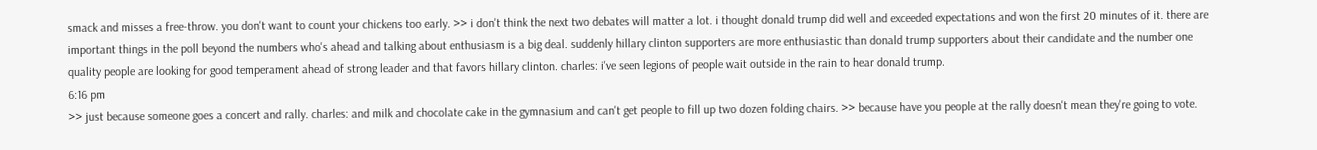smack and misses a free-throw. you don't want to count your chickens too early. >> i don't think the next two debates will matter a lot. i thought donald trump did well and exceeded expectations and won the first 20 minutes of it. there are important things in the poll beyond the numbers who's ahead and talking about enthusiasm is a big deal. suddenly hillary clinton supporters are more enthusiastic than donald trump supporters about their candidate and the number one quality people are looking for good temperament ahead of strong leader and that favors hillary clinton. charles: i've seen legions of people wait outside in the rain to hear donald trump.
6:16 pm
>> just because someone goes a concert and rally. charles: and milk and chocolate cake in the gymnasium and can't get people to fill up two dozen folding chairs. >> because have you people at the rally doesn't mean they're going to vote.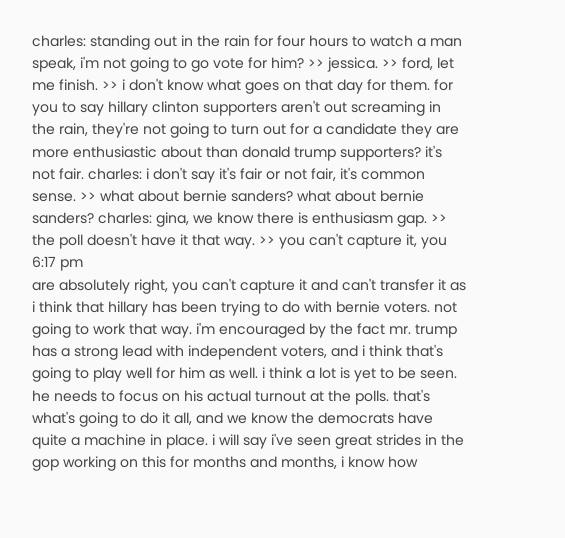charles: standing out in the rain for four hours to watch a man speak, i'm not going to go vote for him? >> jessica. >> ford, let me finish. >> i don't know what goes on that day for them. for you to say hillary clinton supporters aren't out screaming in the rain, they're not going to turn out for a candidate they are more enthusiastic about than donald trump supporters? it's not fair. charles: i don't say it's fair or not fair, it's common sense. >> what about bernie sanders? what about bernie sanders? charles: gina, we know there is enthusiasm gap. >> the poll doesn't have it that way. >> you can't capture it, you
6:17 pm
are absolutely right, you can't capture it and can't transfer it as i think that hillary has been trying to do with bernie voters. not going to work that way. i'm encouraged by the fact mr. trump has a strong lead with independent voters, and i think that's going to play well for him as well. i think a lot is yet to be seen. he needs to focus on his actual turnout at the polls. that's what's going to do it all, and we know the democrats have quite a machine in place. i will say i've seen great strides in the gop working on this for months and months, i know how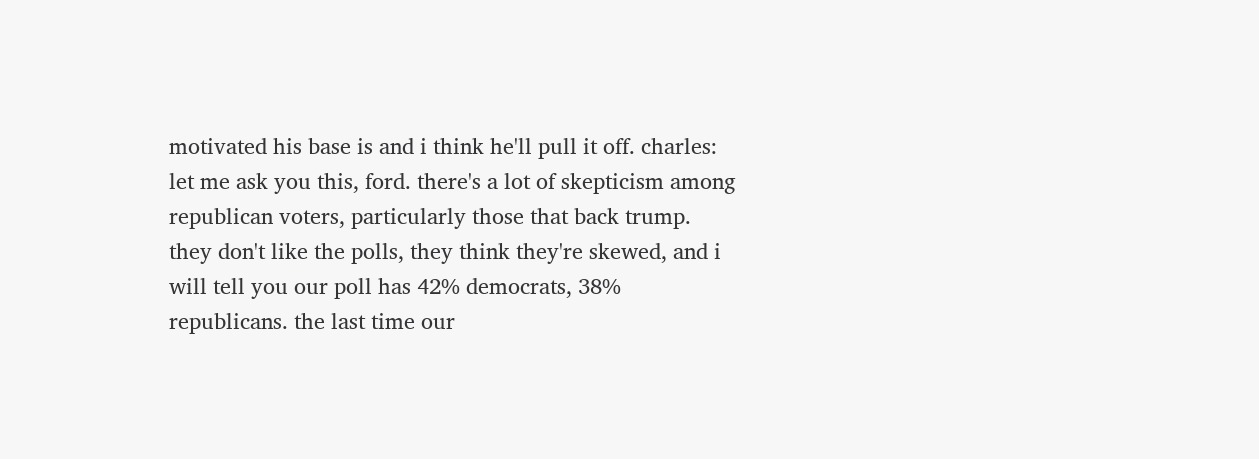motivated his base is and i think he'll pull it off. charles: let me ask you this, ford. there's a lot of skepticism among republican voters, particularly those that back trump. they don't like the polls, they think they're skewed, and i will tell you our poll has 42% democrats, 38% republicans. the last time our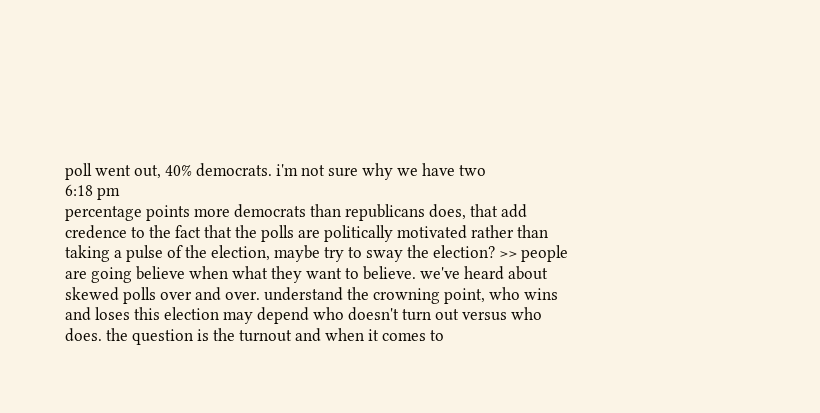poll went out, 40% democrats. i'm not sure why we have two
6:18 pm
percentage points more democrats than republicans does, that add credence to the fact that the polls are politically motivated rather than taking a pulse of the election, maybe try to sway the election? >> people are going believe when what they want to believe. we've heard about skewed polls over and over. understand the crowning point, who wins and loses this election may depend who doesn't turn out versus who does. the question is the turnout and when it comes to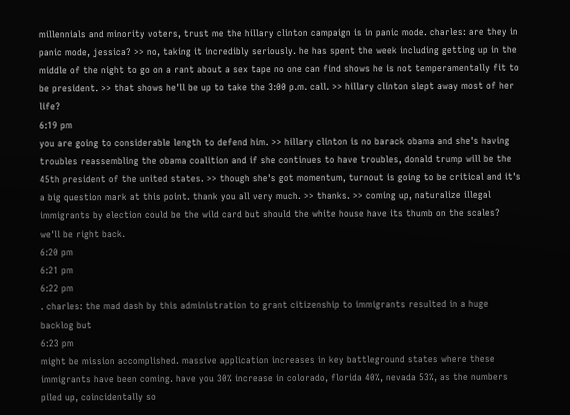millennials and minority voters, trust me the hillary clinton campaign is in panic mode. charles: are they in panic mode, jessica? >> no, taking it incredibly seriously. he has spent the week including getting up in the middle of the night to go on a rant about a sex tape no one can find shows he is not temperamentally fit to be president. >> that shows he'll be up to take the 3:00 p.m. call. >> hillary clinton slept away most of her life?
6:19 pm
you are going to considerable length to defend him. >> hillary clinton is no barack obama and she's having troubles reassembling the obama coalition and if she continues to have troubles, donald trump will be the 45th president of the united states. >> though she's got momentum, turnout is going to be critical and it's a big question mark at this point. thank you all very much. >> thanks. >> coming up, naturalize illegal immigrants by election could be the wild card but should the white house have its thumb on the scales? we'll be right back.
6:20 pm
6:21 pm
6:22 pm
. charles: the mad dash by this administration to grant citizenship to immigrants resulted in a huge backlog but
6:23 pm
might be mission accomplished. massive application increases in key battleground states where these immigrants have been coming. have you 30% increase in colorado, florida 40%, nevada 53%, as the numbers piled up, coincidentally so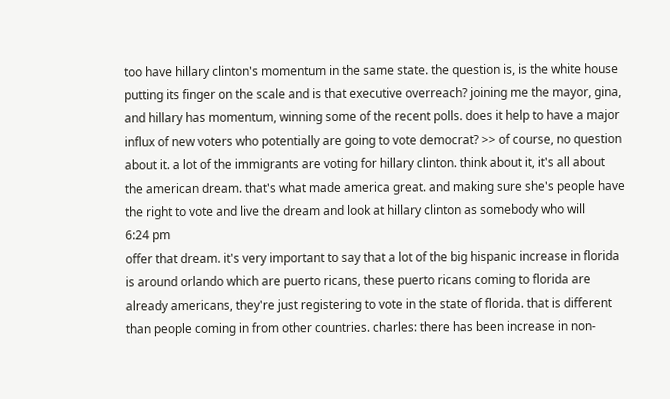too have hillary clinton's momentum in the same state. the question is, is the white house putting its finger on the scale and is that executive overreach? joining me the mayor, gina, and hillary has momentum, winning some of the recent polls. does it help to have a major influx of new voters who potentially are going to vote democrat? >> of course, no question about it. a lot of the immigrants are voting for hillary clinton. think about it, it's all about the american dream. that's what made america great. and making sure she's people have the right to vote and live the dream and look at hillary clinton as somebody who will
6:24 pm
offer that dream. it's very important to say that a lot of the big hispanic increase in florida is around orlando which are puerto ricans, these puerto ricans coming to florida are already americans, they're just registering to vote in the state of florida. that is different than people coming in from other countries. charles: there has been increase in non-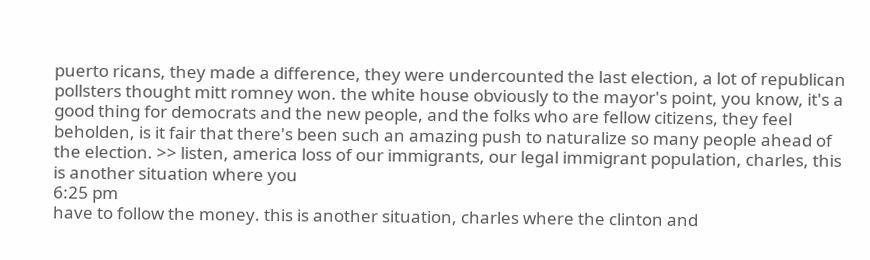puerto ricans, they made a difference, they were undercounted the last election, a lot of republican pollsters thought mitt romney won. the white house obviously to the mayor's point, you know, it's a good thing for democrats and the new people, and the folks who are fellow citizens, they feel beholden, is it fair that there's been such an amazing push to naturalize so many people ahead of the election. >> listen, america loss of our immigrants, our legal immigrant population, charles, this is another situation where you
6:25 pm
have to follow the money. this is another situation, charles where the clinton and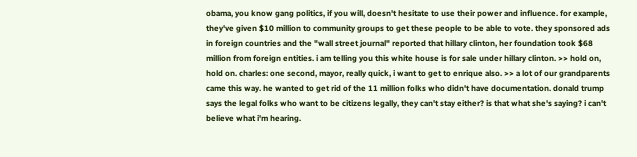obama, you know gang politics, if you will, doesn't hesitate to use their power and influence. for example, they've given $10 million to community groups to get these people to be able to vote. they sponsored ads in foreign countries and the "wall street journal" reported that hillary clinton, her foundation took $68 million from foreign entities. i am telling you this white house is for sale under hillary clinton. >> hold on, hold on. charles: one second, mayor, really quick, i want to get to enrique also. >> a lot of our grandparents came this way. he wanted to get rid of the 11 million folks who didn't have documentation. donald trump says the legal folks who want to be citizens legally, they can't stay either? is that what she's saying? i can't believe what i'm hearing.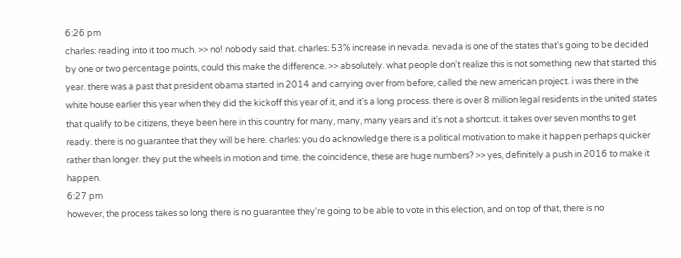6:26 pm
charles: reading into it too much. >> no! nobody said that. charles: 53% increase in nevada. nevada is one of the states that's going to be decided by one or two percentage points, could this make the difference. >> absolutely. what people don't realize this is not something new that started this year. there was a past that president obama started in 2014 and carrying over from before, called the new american project. i was there in the white house earlier this year when they did the kickoff this year of it, and it's a long process. there is over 8 million legal residents in the united states that qualify to be citizens, theye been here in this country for many, many, many years and it's not a shortcut. it takes over seven months to get ready. there is no guarantee that they will be here. charles: you do acknowledge there is a political motivation to make it happen perhaps quicker rather than longer. they put the wheels in motion and time. the coincidence, these are huge numbers? >> yes, definitely a push in 2016 to make it happen.
6:27 pm
however, the process takes so long there is no guarantee they're going to be able to vote in this election, and on top of that, there is no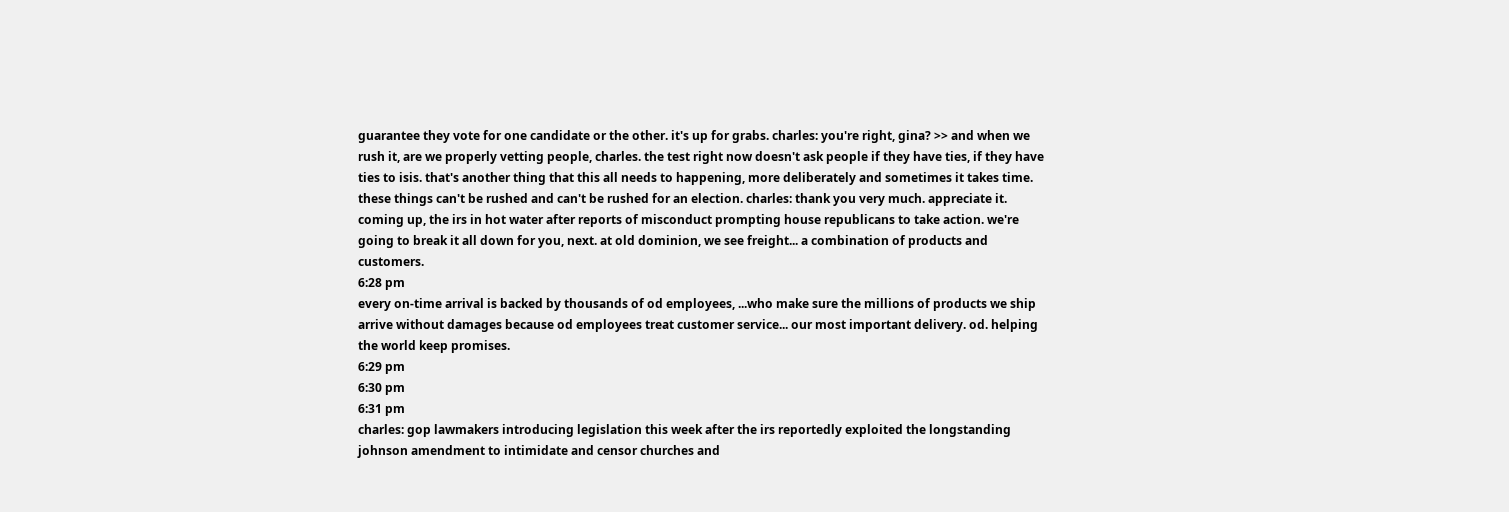guarantee they vote for one candidate or the other. it's up for grabs. charles: you're right, gina? >> and when we rush it, are we properly vetting people, charles. the test right now doesn't ask people if they have ties, if they have ties to isis. that's another thing that this all needs to happening, more deliberately and sometimes it takes time. these things can't be rushed and can't be rushed for an election. charles: thank you very much. appreciate it. coming up, the irs in hot water after reports of misconduct prompting house republicans to take action. we're going to break it all down for you, next. at old dominion, we see freight... a combination of products and customers.
6:28 pm
every on-time arrival is backed by thousands of od employees, ...who make sure the millions of products we ship arrive without damages because od employees treat customer service... our most important delivery. od. helping the world keep promises.
6:29 pm
6:30 pm
6:31 pm
charles: gop lawmakers introducing legislation this week after the irs reportedly exploited the longstanding johnson amendment to intimidate and censor churches and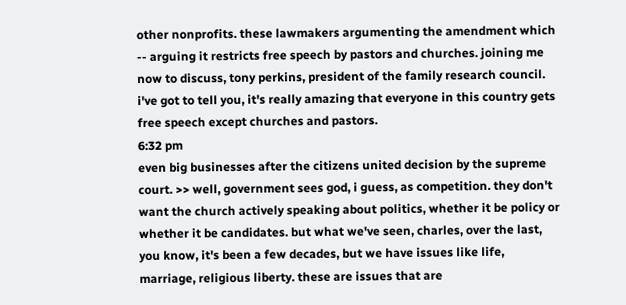other nonprofits. these lawmakers argumenting the amendment which -- arguing it restricts free speech by pastors and churches. joining me now to discuss, tony perkins, president of the family research council. i've got to tell you, it's really amazing that everyone in this country gets free speech except churches and pastors.
6:32 pm
even big businesses after the citizens united decision by the supreme court. >> well, government sees god, i guess, as competition. they don't want the church actively speaking about politics, whether it be policy or whether it be candidates. but what we've seen, charles, over the last, you know, it's been a few decades, but we have issues like life, marriage, religious liberty. these are issues that are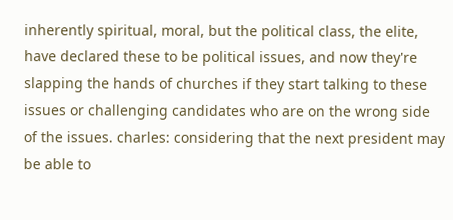inherently spiritual, moral, but the political class, the elite, have declared these to be political issues, and now they're slapping the hands of churches if they start talking to these issues or challenging candidates who are on the wrong side of the issues. charles: considering that the next president may be able to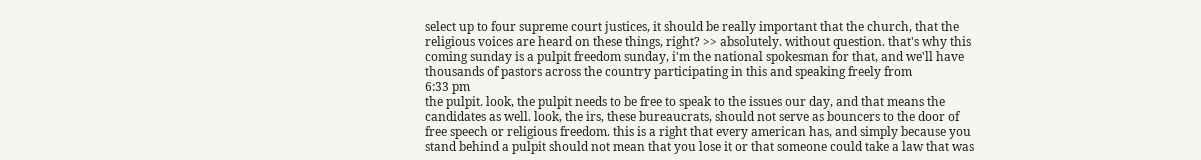select up to four supreme court justices, it should be really important that the church, that the religious voices are heard on these things, right? >> absolutely. without question. that's why this coming sunday is a pulpit freedom sunday, i'm the national spokesman for that, and we'll have thousands of pastors across the country participating in this and speaking freely from
6:33 pm
the pulpit. look, the pulpit needs to be free to speak to the issues our day, and that means the candidates as well. look, the irs, these bureaucrats, should not serve as bouncers to the door of free speech or religious freedom. this is a right that every american has, and simply because you stand behind a pulpit should not mean that you lose it or that someone could take a law that was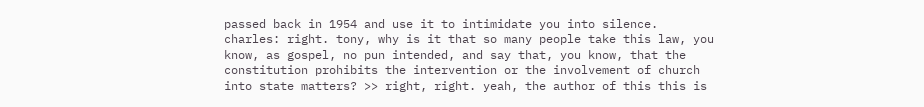passed back in 1954 and use it to intimidate you into silence. charles: right. tony, why is it that so many people take this law, you know, as gospel, no pun intended, and say that, you know, that the constitution prohibits the intervention or the involvement of church into state matters? >> right, right. yeah, the author of this this is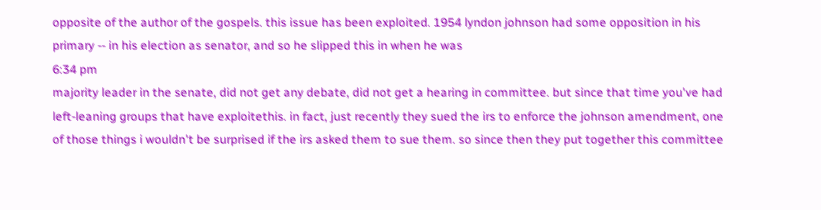opposite of the author of the gospels. this issue has been exploited. 1954 lyndon johnson had some opposition in his primary -- in his election as senator, and so he slipped this in when he was
6:34 pm
majority leader in the senate, did not get any debate, did not get a hearing in committee. but since that time you've had left-leaning groups that have exploitethis. in fact, just recently they sued the irs to enforce the johnson amendment, one of those things i wouldn't be surprised if the irs asked them to sue them. so since then they put together this committee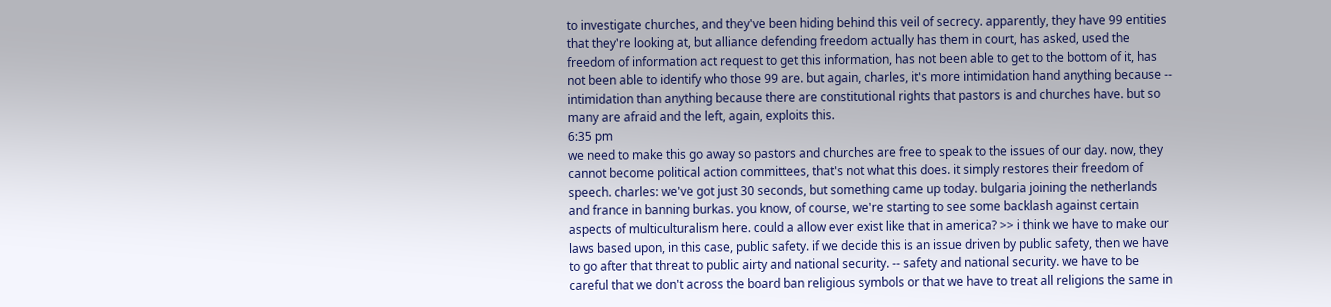to investigate churches, and they've been hiding behind this veil of secrecy. apparently, they have 99 entities that they're looking at, but alliance defending freedom actually has them in court, has asked, used the freedom of information act request to get this information, has not been able to get to the bottom of it, has not been able to identify who those 99 are. but again, charles, it's more intimidation hand anything because -- intimidation than anything because there are constitutional rights that pastors is and churches have. but so many are afraid and the left, again, exploits this.
6:35 pm
we need to make this go away so pastors and churches are free to speak to the issues of our day. now, they cannot become political action committees, that's not what this does. it simply restores their freedom of speech. charles: we've got just 30 seconds, but something came up today. bulgaria joining the netherlands and france in banning burkas. you know, of course, we're starting to see some backlash against certain aspects of multiculturalism here. could a allow ever exist like that in america? >> i think we have to make our laws based upon, in this case, public safety. if we decide this is an issue driven by public safety, then we have to go after that threat to public airty and national security. -- safety and national security. we have to be careful that we don't across the board ban religious symbols or that we have to treat all religions the same in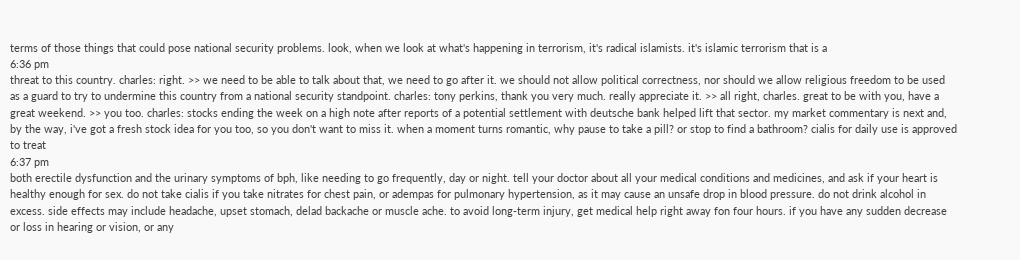terms of those things that could pose national security problems. look, when we look at what's happening in terrorism, it's radical islamists. it's islamic terrorism that is a
6:36 pm
threat to this country. charles: right. >> we need to be able to talk about that, we need to go after it. we should not allow political correctness, nor should we allow religious freedom to be used as a guard to try to undermine this country from a national security standpoint. charles: tony perkins, thank you very much. really appreciate it. >> all right, charles. great to be with you, have a great weekend. >> you too. charles: stocks ending the week on a high note after reports of a potential settlement with deutsche bank helped lift that sector. my market commentary is next and, by the way, i've got a fresh stock idea for you too, so you don't want to miss it. when a moment turns romantic, why pause to take a pill? or stop to find a bathroom? cialis for daily use is approved to treat
6:37 pm
both erectile dysfunction and the urinary symptoms of bph, like needing to go frequently, day or night. tell your doctor about all your medical conditions and medicines, and ask if your heart is healthy enough for sex. do not take cialis if you take nitrates for chest pain, or adempas for pulmonary hypertension, as it may cause an unsafe drop in blood pressure. do not drink alcohol in excess. side effects may include headache, upset stomach, delad backache or muscle ache. to avoid long-term injury, get medical help right away fon four hours. if you have any sudden decrease or loss in hearing or vision, or any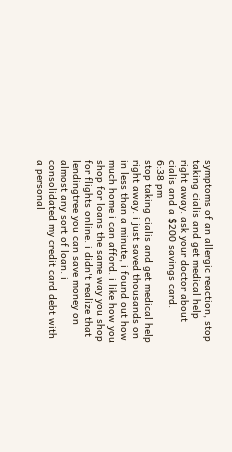symptoms of an allergic reaction, stop taking cialis and get medical help right away. ask your doctor about cialis and a $200 savings card.
6:38 pm
stop taking cialis and get medical help right away. i just saved thousands on in less than a minute, i found out how much home i can afford. i like how you shop for loans the same way you shop for flights online. i didn't realize that lendingtree you can save money on almost any sort of loan. i consolidated my credit card debt with a personal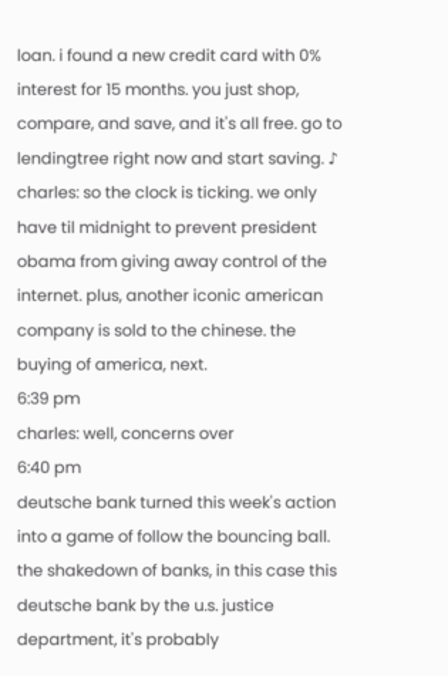loan. i found a new credit card with 0% interest for 15 months. you just shop, compare, and save, and it's all free. go to lendingtree right now and start saving. ♪ charles: so the clock is ticking. we only have til midnight to prevent president obama from giving away control of the internet. plus, another iconic american company is sold to the chinese. the buying of america, next.
6:39 pm
charles: well, concerns over
6:40 pm
deutsche bank turned this week's action into a game of follow the bouncing ball. the shakedown of banks, in this case this deutsche bank by the u.s. justice department, it's probably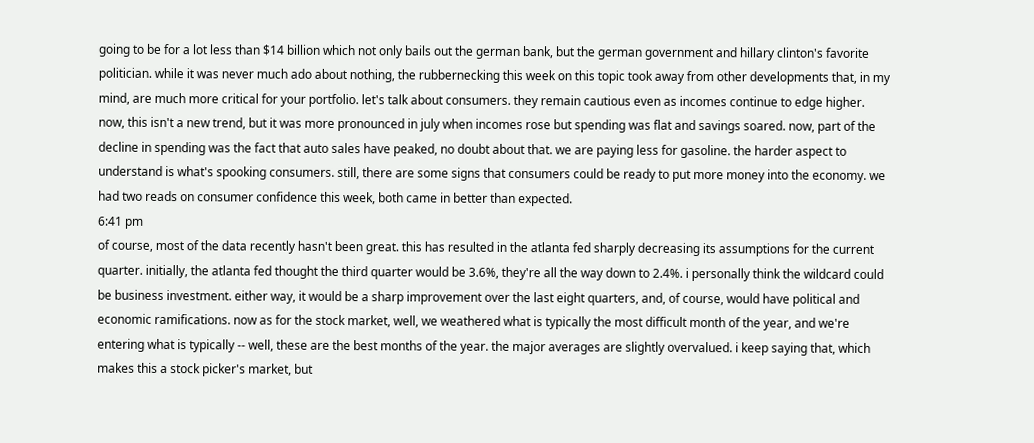going to be for a lot less than $14 billion which not only bails out the german bank, but the german government and hillary clinton's favorite politician. while it was never much ado about nothing, the rubbernecking this week on this topic took away from other developments that, in my mind, are much more critical for your portfolio. let's talk about consumers. they remain cautious even as incomes continue to edge higher. now, this isn't a new trend, but it was more pronounced in july when incomes rose but spending was flat and savings soared. now, part of the decline in spending was the fact that auto sales have peaked, no doubt about that. we are paying less for gasoline. the harder aspect to understand is what's spooking consumers. still, there are some signs that consumers could be ready to put more money into the economy. we had two reads on consumer confidence this week, both came in better than expected.
6:41 pm
of course, most of the data recently hasn't been great. this has resulted in the atlanta fed sharply decreasing its assumptions for the current quarter. initially, the atlanta fed thought the third quarter would be 3.6%, they're all the way down to 2.4%. i personally think the wildcard could be business investment. either way, it would be a sharp improvement over the last eight quarters, and, of course, would have political and economic ramifications. now as for the stock market, well, we weathered what is typically the most difficult month of the year, and we're entering what is typically -- well, these are the best months of the year. the major averages are slightly overvalued. i keep saying that, which makes this a stock picker's market, but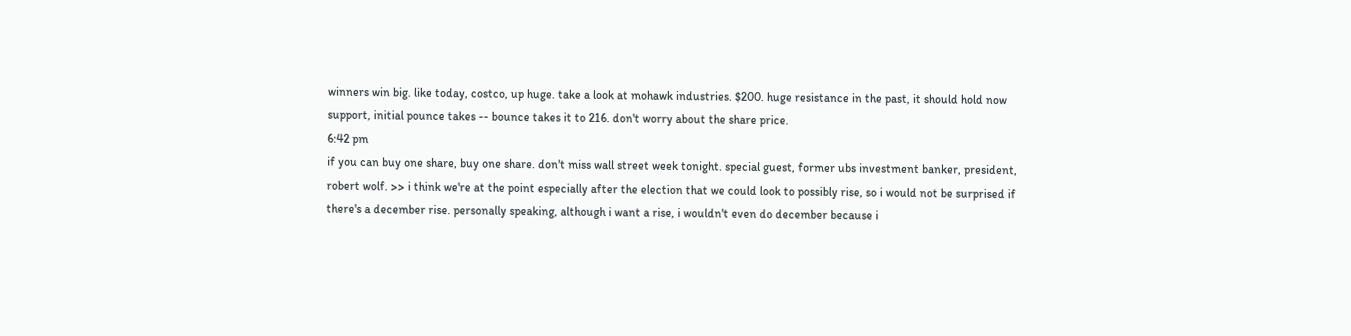winners win big. like today, costco, up huge. take a look at mohawk industries. $200. huge resistance in the past, it should hold now support, initial pounce takes -- bounce takes it to 216. don't worry about the share price.
6:42 pm
if you can buy one share, buy one share. don't miss wall street week tonight. special guest, former ubs investment banker, president, robert wolf. >> i think we're at the point especially after the election that we could look to possibly rise, so i would not be surprised if there's a december rise. personally speaking, although i want a rise, i wouldn't even do december because i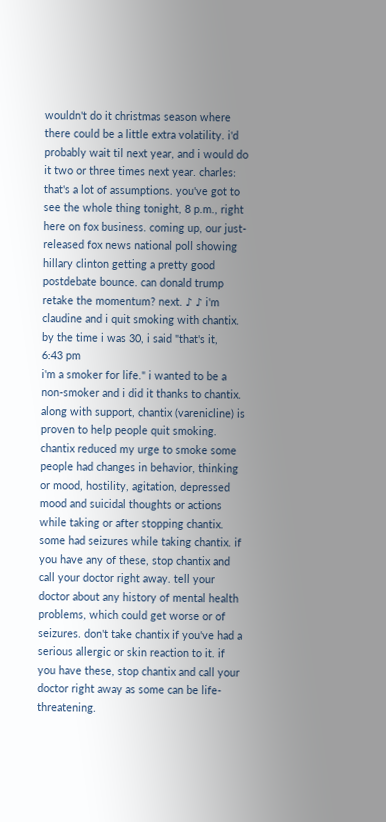wouldn't do it christmas season where there could be a little extra volatility. i'd probably wait til next year, and i would do it two or three times next year. charles: that's a lot of assumptions. you've got to see the whole thing tonight, 8 p.m., right here on fox business. coming up, our just-released fox news national poll showing hillary clinton getting a pretty good postdebate bounce. can donald trump retake the momentum? next. ♪ ♪ i'm claudine and i quit smoking with chantix. by the time i was 30, i said "that's it,
6:43 pm
i'm a smoker for life." i wanted to be a non-smoker and i did it thanks to chantix. along with support, chantix (varenicline) is proven to help people quit smoking. chantix reduced my urge to smoke some people had changes in behavior, thinking or mood, hostility, agitation, depressed mood and suicidal thoughts or actions while taking or after stopping chantix. some had seizures while taking chantix. if you have any of these, stop chantix and call your doctor right away. tell your doctor about any history of mental health problems, which could get worse or of seizures. don't take chantix if you've had a serious allergic or skin reaction to it. if you have these, stop chantix and call your doctor right away as some can be life-threatening.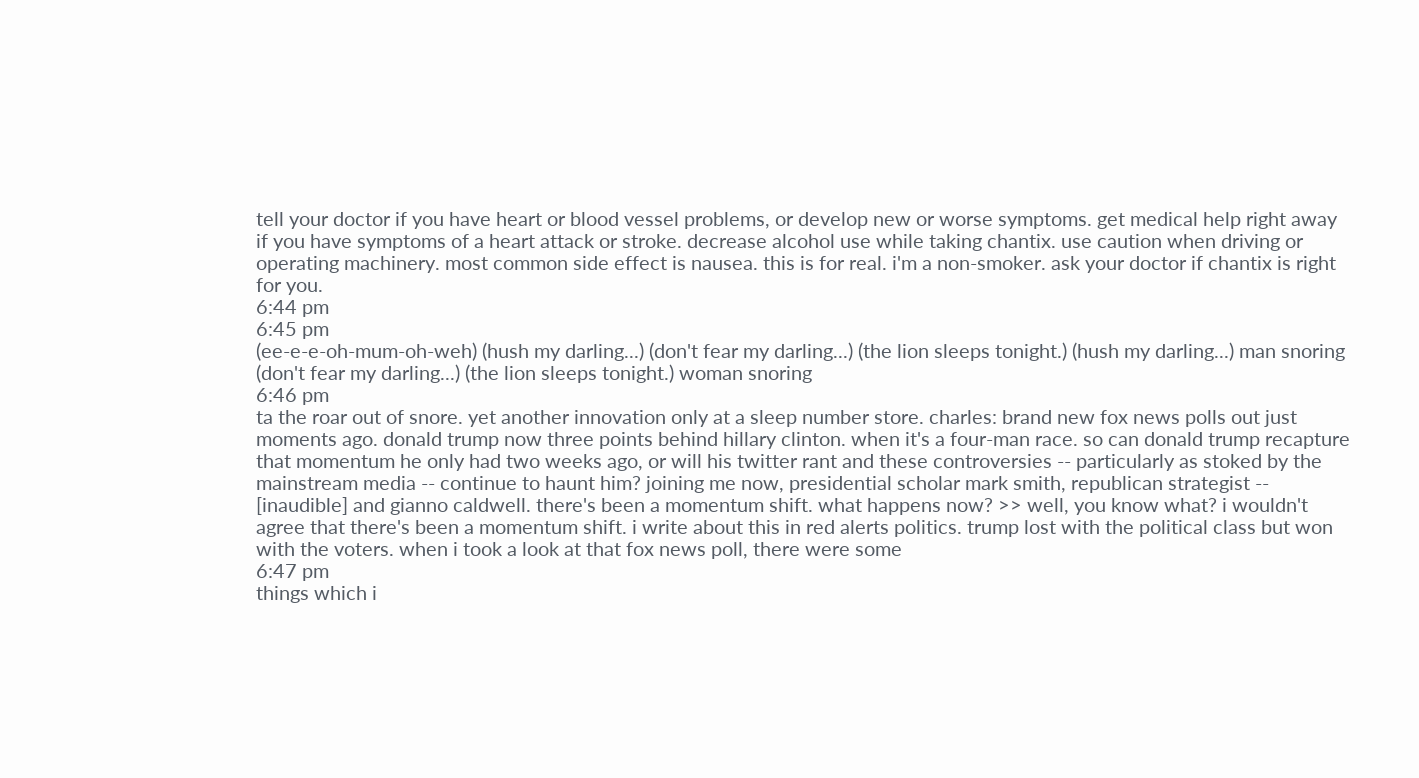tell your doctor if you have heart or blood vessel problems, or develop new or worse symptoms. get medical help right away if you have symptoms of a heart attack or stroke. decrease alcohol use while taking chantix. use caution when driving or operating machinery. most common side effect is nausea. this is for real. i'm a non-smoker. ask your doctor if chantix is right for you.
6:44 pm
6:45 pm
(ee-e-e-oh-mum-oh-weh) (hush my darling...) (don't fear my darling...) (the lion sleeps tonight.) (hush my darling...) man snoring (don't fear my darling...) (the lion sleeps tonight.) woman snoring
6:46 pm
ta the roar out of snore. yet another innovation only at a sleep number store. charles: brand new fox news polls out just moments ago. donald trump now three points behind hillary clinton. when it's a four-man race. so can donald trump recapture that momentum he only had two weeks ago, or will his twitter rant and these controversies -- particularly as stoked by the mainstream media -- continue to haunt him? joining me now, presidential scholar mark smith, republican strategist -- [inaudible] and gianno caldwell. there's been a momentum shift. what happens now? >> well, you know what? i wouldn't agree that there's been a momentum shift. i write about this in red alerts politics. trump lost with the political class but won with the voters. when i took a look at that fox news poll, there were some
6:47 pm
things which i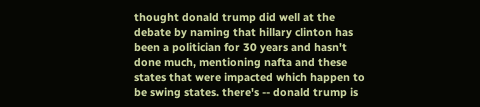thought donald trump did well at the debate by naming that hillary clinton has been a politician for 30 years and hasn't done much, mentioning nafta and these states that were impacted which happen to be swing states. there's -- donald trump is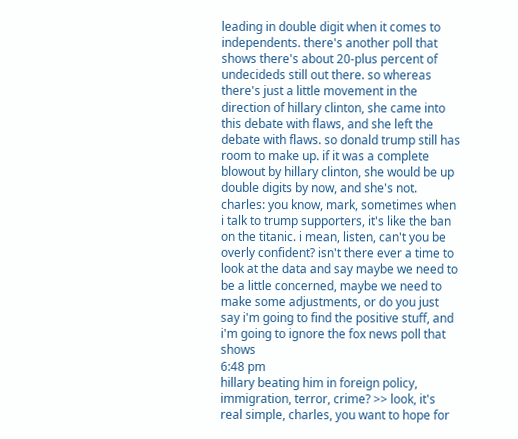leading in double digit when it comes to independents. there's another poll that shows there's about 20-plus percent of undecideds still out there. so whereas there's just a little movement in the direction of hillary clinton, she came into this debate with flaws, and she left the debate with flaws. so donald trump still has room to make up. if it was a complete blowout by hillary clinton, she would be up double digits by now, and she's not. charles: you know, mark, sometimes when i talk to trump supporters, it's like the ban on the titanic. i mean, listen, can't you be overly confident? isn't there ever a time to look at the data and say maybe we need to be a little concerned, maybe we need to make some adjustments, or do you just say i'm going to find the positive stuff, and i'm going to ignore the fox news poll that shows
6:48 pm
hillary beating him in foreign policy, immigration, terror, crime? >> look, it's real simple, charles, you want to hope for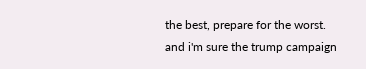the best, prepare for the worst. and i'm sure the trump campaign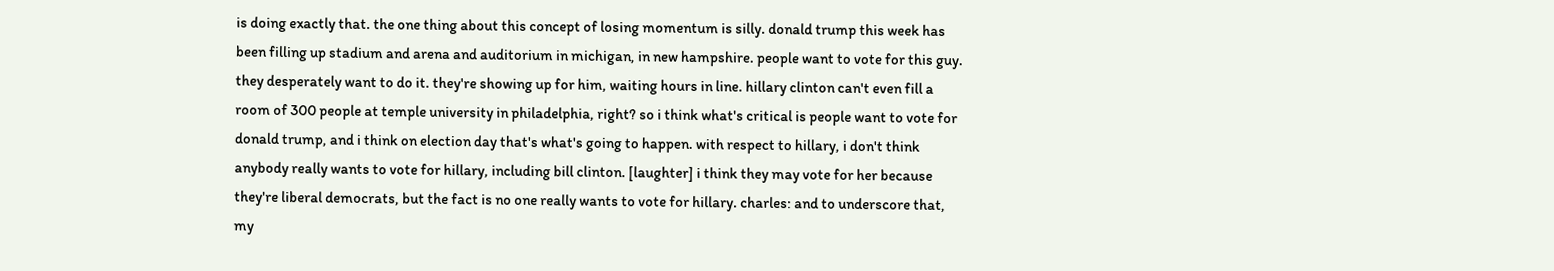is doing exactly that. the one thing about this concept of losing momentum is silly. donald trump this week has been filling up stadium and arena and auditorium in michigan, in new hampshire. people want to vote for this guy. they desperately want to do it. they're showing up for him, waiting hours in line. hillary clinton can't even fill a room of 300 people at temple university in philadelphia, right? so i think what's critical is people want to vote for donald trump, and i think on election day that's what's going to happen. with respect to hillary, i don't think anybody really wants to vote for hillary, including bill clinton. [laughter] i think they may vote for her because they're liberal democrats, but the fact is no one really wants to vote for hillary. charles: and to underscore that, my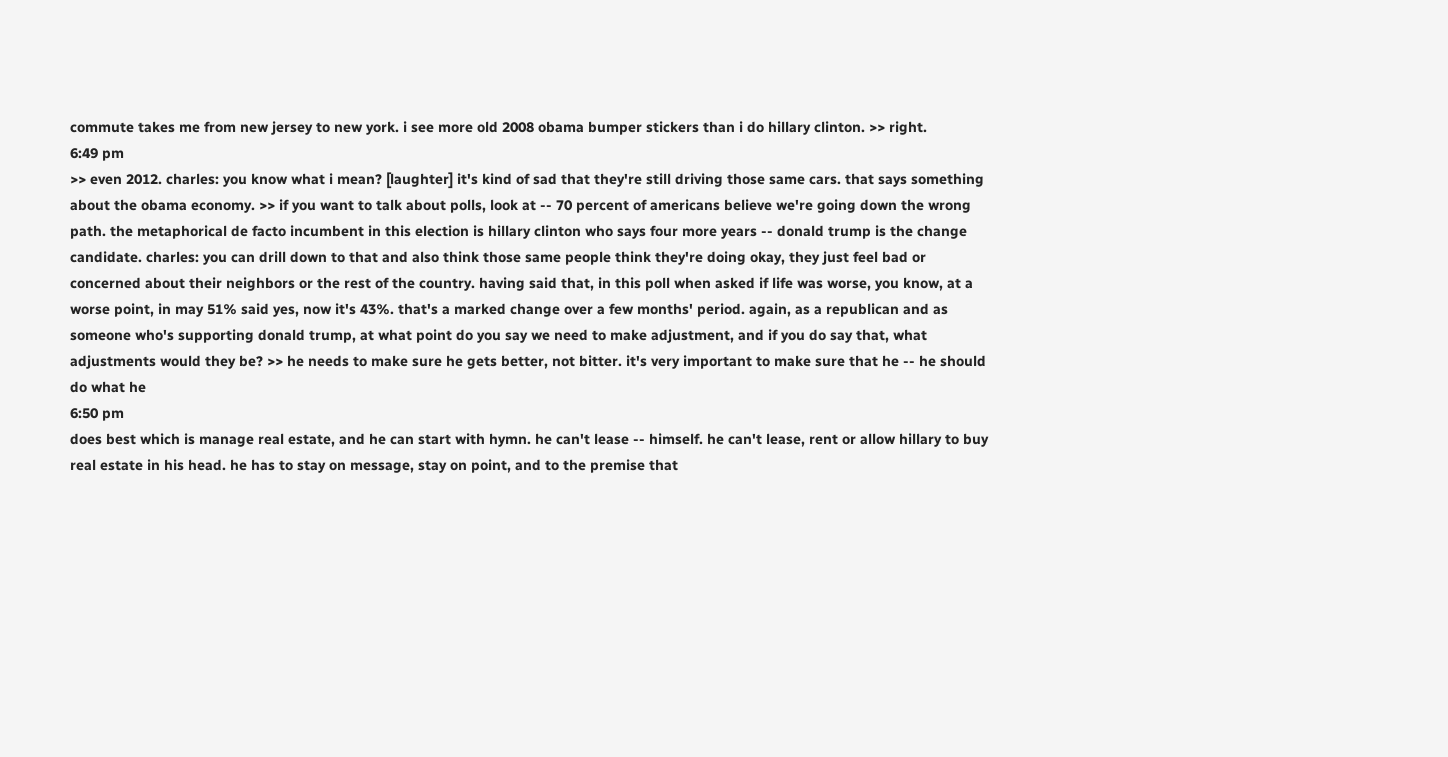commute takes me from new jersey to new york. i see more old 2008 obama bumper stickers than i do hillary clinton. >> right.
6:49 pm
>> even 2012. charles: you know what i mean? [laughter] it's kind of sad that they're still driving those same cars. that says something about the obama economy. >> if you want to talk about polls, look at -- 70 percent of americans believe we're going down the wrong path. the metaphorical de facto incumbent in this election is hillary clinton who says four more years -- donald trump is the change candidate. charles: you can drill down to that and also think those same people think they're doing okay, they just feel bad or concerned about their neighbors or the rest of the country. having said that, in this poll when asked if life was worse, you know, at a worse point, in may 51% said yes, now it's 43%. that's a marked change over a few months' period. again, as a republican and as someone who's supporting donald trump, at what point do you say we need to make adjustment, and if you do say that, what adjustments would they be? >> he needs to make sure he gets better, not bitter. it's very important to make sure that he -- he should do what he
6:50 pm
does best which is manage real estate, and he can start with hymn. he can't lease -- himself. he can't lease, rent or allow hillary to buy real estate in his head. he has to stay on message, stay on point, and to the premise that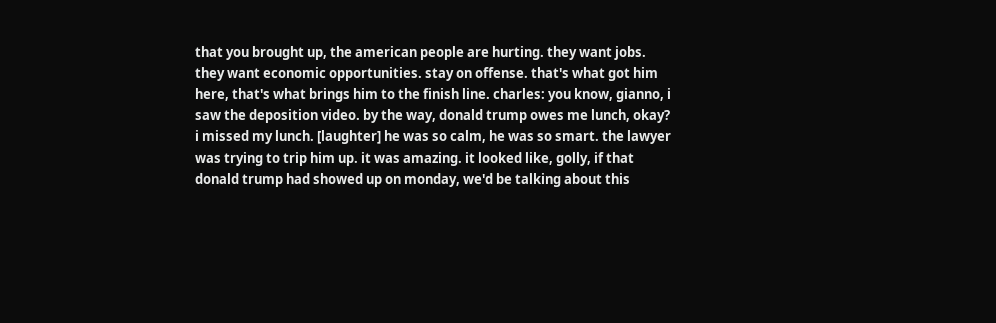that you brought up, the american people are hurting. they want jobs. they want economic opportunities. stay on offense. that's what got him here, that's what brings him to the finish line. charles: you know, gianno, i saw the deposition video. by the way, donald trump owes me lunch, okay? i missed my lunch. [laughter] he was so calm, he was so smart. the lawyer was trying to trip him up. it was amazing. it looked like, golly, if that donald trump had showed up on monday, we'd be talking about this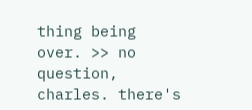thing being over. >> no question, charles. there's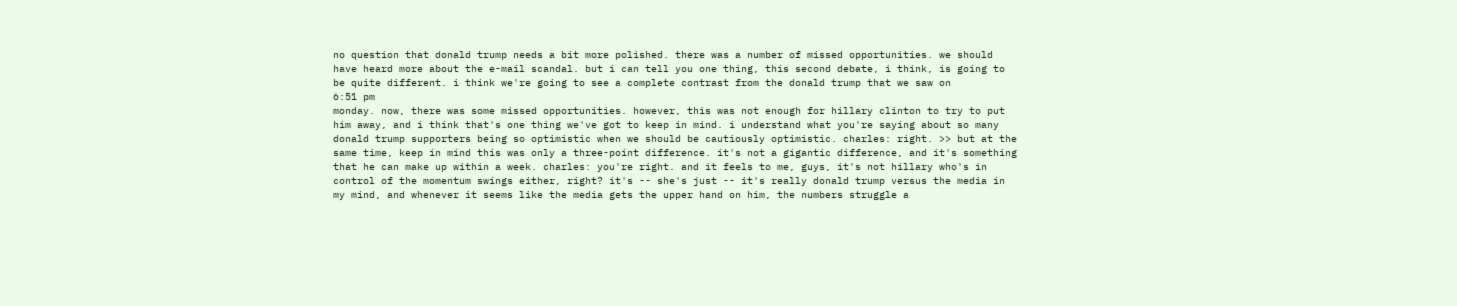no question that donald trump needs a bit more polished. there was a number of missed opportunities. we should have heard more about the e-mail scandal. but i can tell you one thing, this second debate, i think, is going to be quite different. i think we're going to see a complete contrast from the donald trump that we saw on
6:51 pm
monday. now, there was some missed opportunities. however, this was not enough for hillary clinton to try to put him away, and i think that's one thing we've got to keep in mind. i understand what you're saying about so many donald trump supporters being so optimistic when we should be cautiously optimistic. charles: right. >> but at the same time, keep in mind this was only a three-point difference. it's not a gigantic difference, and it's something that he can make up within a week. charles: you're right. and it feels to me, guys, it's not hillary who's in control of the momentum swings either, right? it's -- she's just -- it's really donald trump versus the media in my mind, and whenever it seems like the media gets the upper hand on him, the numbers struggle a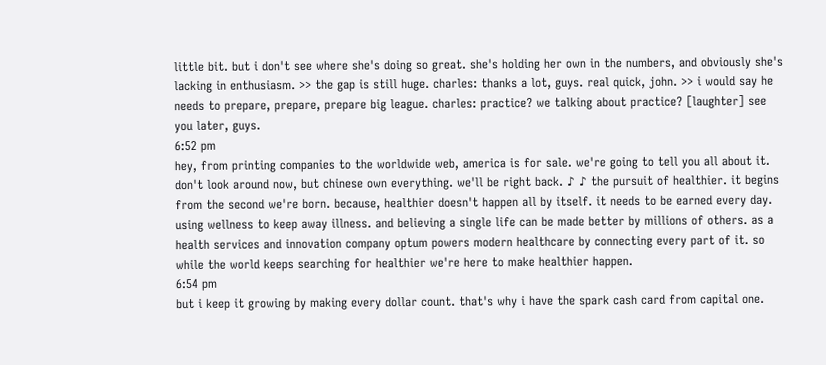little bit. but i don't see where she's doing so great. she's holding her own in the numbers, and obviously she's lacking in enthusiasm. >> the gap is still huge. charles: thanks a lot, guys. real quick, john. >> i would say he needs to prepare, prepare, prepare big league. charles: practice? we talking about practice? [laughter] see you later, guys.
6:52 pm
hey, from printing companies to the worldwide web, america is for sale. we're going to tell you all about it. don't look around now, but chinese own everything. we'll be right back. ♪ ♪ the pursuit of healthier. it begins from the second we're born. because, healthier doesn't happen all by itself. it needs to be earned every day. using wellness to keep away illness. and believing a single life can be made better by millions of others. as a health services and innovation company optum powers modern healthcare by connecting every part of it. so while the world keeps searching for healthier we're here to make healthier happen.
6:54 pm
but i keep it growing by making every dollar count. that's why i have the spark cash card from capital one.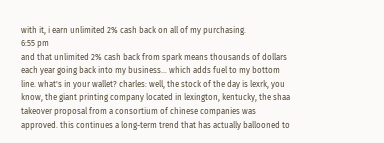with it, i earn unlimited 2% cash back on all of my purchasing.
6:55 pm
and that unlimited 2% cash back from spark means thousands of dollars each year going back into my business... which adds fuel to my bottom line. what's in your wallet? charles: well, the stock of the day is lexrk, you know, the giant printing company located in lexington, kentucky, the shaa takeover proposal from a consortium of chinese companies was approved. this continues a long-term trend that has actually ballooned to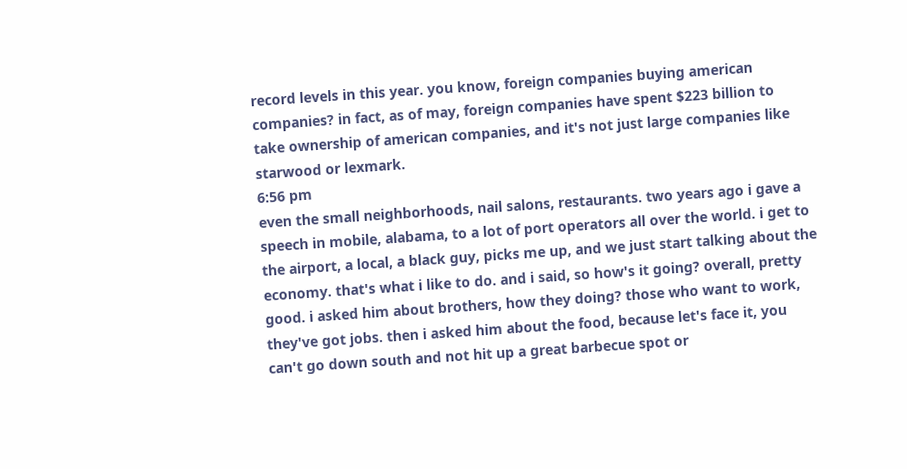record levels in this year. you know, foreign companies buying american companies? in fact, as of may, foreign companies have spent $223 billion to take ownership of american companies, and it's not just large companies like starwood or lexmark.
6:56 pm
even the small neighborhoods, nail salons, restaurants. two years ago i gave a speech in mobile, alabama, to a lot of port operators all over the world. i get to the airport, a local, a black guy, picks me up, and we just start talking about the economy. that's what i like to do. and i said, so how's it going? overall, pretty good. i asked him about brothers, how they doing? those who want to work, they've got jobs. then i asked him about the food, because let's face it, you can't go down south and not hit up a great barbecue spot or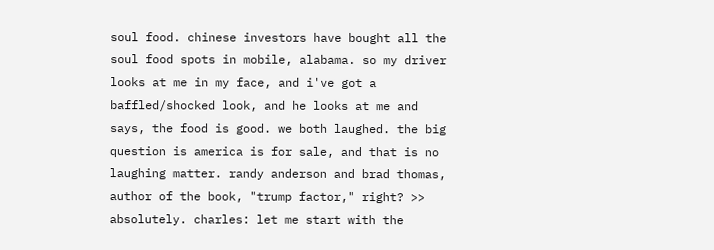soul food. chinese investors have bought all the soul food spots in mobile, alabama. so my driver looks at me in my face, and i've got a baffled/shocked look, and he looks at me and says, the food is good. we both laughed. the big question is america is for sale, and that is no laughing matter. randy anderson and brad thomas, author of the book, "trump factor," right? >> absolutely. charles: let me start with the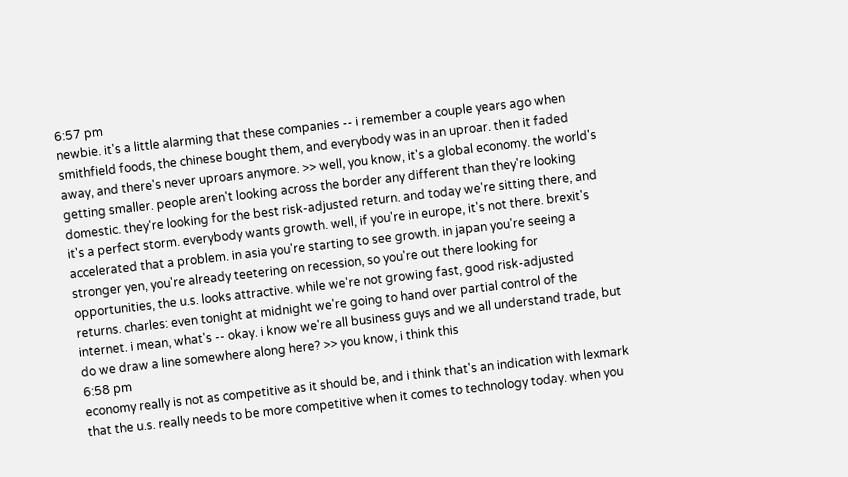6:57 pm
newbie. it's a little alarming that these companies -- i remember a couple years ago when smithfield foods, the chinese bought them, and everybody was in an uproar. then it faded away, and there's never uproars anymore. >> well, you know, it's a global economy. the world's getting smaller. people aren't looking across the border any different than they're looking domestic. they're looking for the best risk-adjusted return. and today we're sitting there, and it's a perfect storm. everybody wants growth. well, if you're in europe, it's not there. brexit's accelerated that a problem. in asia you're starting to see growth. in japan you're seeing a stronger yen, you're already teetering on recession, so you're out there looking for opportunities, the u.s. looks attractive. while we're not growing fast, good risk-adjusted returns. charles: even tonight at midnight we're going to hand over partial control of the internet. i mean, what's -- okay. i know we're all business guys and we all understand trade, but do we draw a line somewhere along here? >> you know, i think this
6:58 pm
economy really is not as competitive as it should be, and i think that's an indication with lexmark that the u.s. really needs to be more competitive when it comes to technology today. when you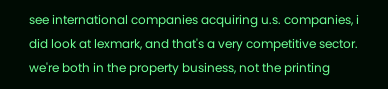see international companies acquiring u.s. companies, i did look at lexmark, and that's a very competitive sector. we're both in the property business, not the printing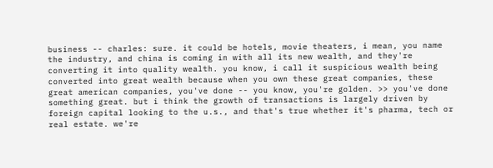business -- charles: sure. it could be hotels, movie theaters, i mean, you name the industry, and china is coming in with all its new wealth, and they're converting it into quality wealth. you know, i call it suspicious wealth being converted into great wealth because when you own these great companies, these great american companies, you've done -- you know, you're golden. >> you've done something great. but i think the growth of transactions is largely driven by foreign capital looking to the u.s., and that's true whether it's pharma, tech or real estate. we're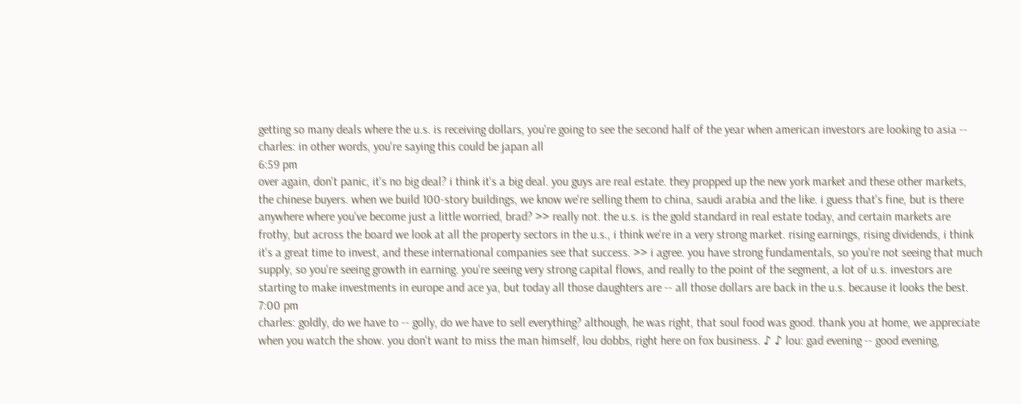getting so many deals where the u.s. is receiving dollars, you're going to see the second half of the year when american investors are looking to asia -- charles: in other words, you're saying this could be japan all
6:59 pm
over again, don't panic, it's no big deal? i think it's a big deal. you guys are real estate. they propped up the new york market and these other markets, the chinese buyers. when we build 100-story buildings, we know we're selling them to china, saudi arabia and the like. i guess that's fine, but is there anywhere where you've become just a little worried, brad? >> really not. the u.s. is the gold standard in real estate today, and certain markets are frothy, but across the board we look at all the property sectors in the u.s., i think we're in a very strong market. rising earnings, rising dividends, i think it's a great time to invest, and these international companies see that success. >> i agree. you have strong fundamentals, so you're not seeing that much supply, so you're seeing growth in earning. you're seeing very strong capital flows, and really to the point of the segment, a lot of u.s. investors are starting to make investments in europe and ace ya, but today all those daughters are -- all those dollars are back in the u.s. because it looks the best.
7:00 pm
charles: goldly, do we have to -- golly, do we have to sell everything? although, he was right, that soul food was good. thank you at home, we appreciate when you watch the show. you don't want to miss the man himself, lou dobbs, right here on fox business. ♪ ♪ lou: gad evening -- good evening,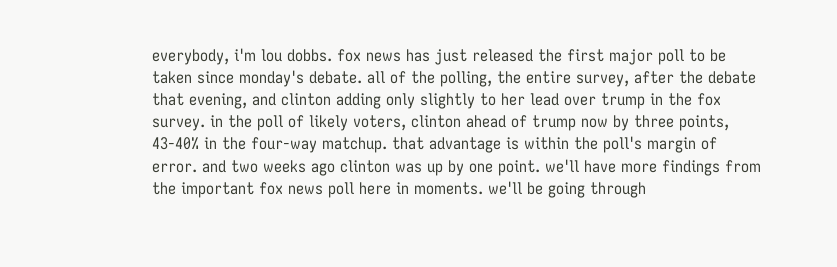everybody, i'm lou dobbs. fox news has just released the first major poll to be taken since monday's debate. all of the polling, the entire survey, after the debate that evening, and clinton adding only slightly to her lead over trump in the fox survey. in the poll of likely voters, clinton ahead of trump now by three points, 43-40% in the four-way matchup. that advantage is within the poll's margin of error. and two weeks ago clinton was up by one point. we'll have more findings from the important fox news poll here in moments. we'll be going through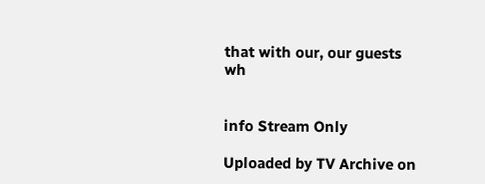that with our, our guests wh


info Stream Only

Uploaded by TV Archive on